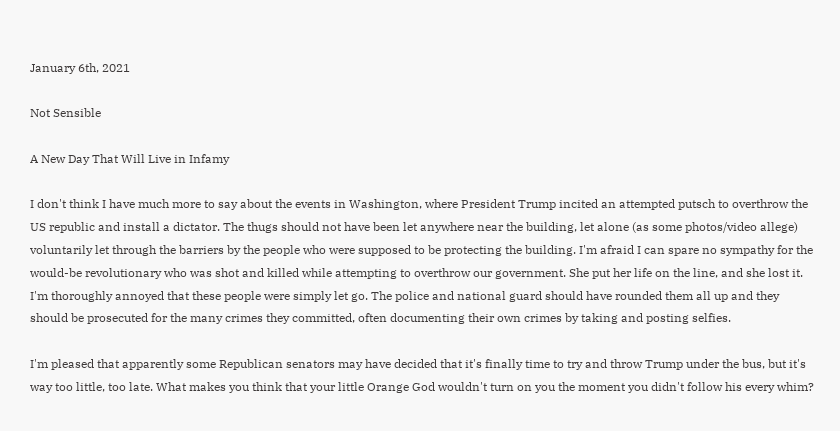January 6th, 2021

Not Sensible

A New Day That Will Live in Infamy

I don't think I have much more to say about the events in Washington, where President Trump incited an attempted putsch to overthrow the US republic and install a dictator. The thugs should not have been let anywhere near the building, let alone (as some photos/video allege) voluntarily let through the barriers by the people who were supposed to be protecting the building. I'm afraid I can spare no sympathy for the would-be revolutionary who was shot and killed while attempting to overthrow our government. She put her life on the line, and she lost it. I'm thoroughly annoyed that these people were simply let go. The police and national guard should have rounded them all up and they should be prosecuted for the many crimes they committed, often documenting their own crimes by taking and posting selfies.

I'm pleased that apparently some Republican senators may have decided that it's finally time to try and throw Trump under the bus, but it's way too little, too late. What makes you think that your little Orange God wouldn't turn on you the moment you didn't follow his every whim?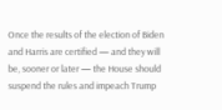Once the results of the election of Biden and Harris are certified — and they will be, sooner or later — the House should suspend the rules and impeach Trump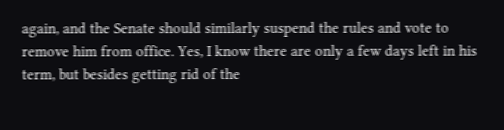again, and the Senate should similarly suspend the rules and vote to remove him from office. Yes, I know there are only a few days left in his term, but besides getting rid of the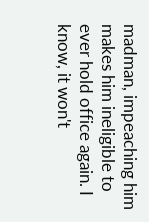madman, impeaching him makes him ineligible to ever hold office again. I know, it won't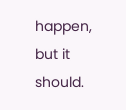happen, but it should.